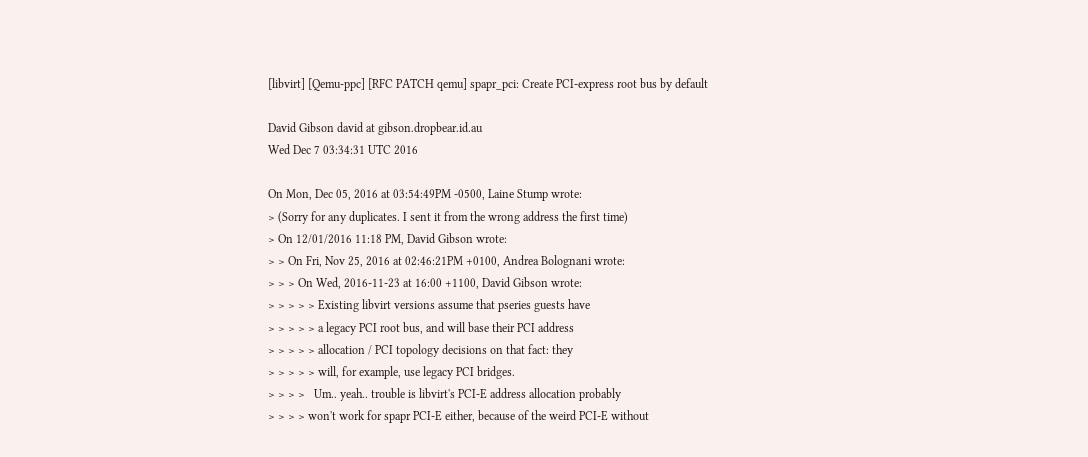[libvirt] [Qemu-ppc] [RFC PATCH qemu] spapr_pci: Create PCI-express root bus by default

David Gibson david at gibson.dropbear.id.au
Wed Dec 7 03:34:31 UTC 2016

On Mon, Dec 05, 2016 at 03:54:49PM -0500, Laine Stump wrote:
> (Sorry for any duplicates. I sent it from the wrong address the first time)
> On 12/01/2016 11:18 PM, David Gibson wrote:
> > On Fri, Nov 25, 2016 at 02:46:21PM +0100, Andrea Bolognani wrote:
> > > On Wed, 2016-11-23 at 16:00 +1100, David Gibson wrote:
> > > > > Existing libvirt versions assume that pseries guests have
> > > > > a legacy PCI root bus, and will base their PCI address
> > > > > allocation / PCI topology decisions on that fact: they
> > > > > will, for example, use legacy PCI bridges.
> > > >   Um.. yeah.. trouble is libvirt's PCI-E address allocation probably
> > > > won't work for spapr PCI-E either, because of the weird PCI-E without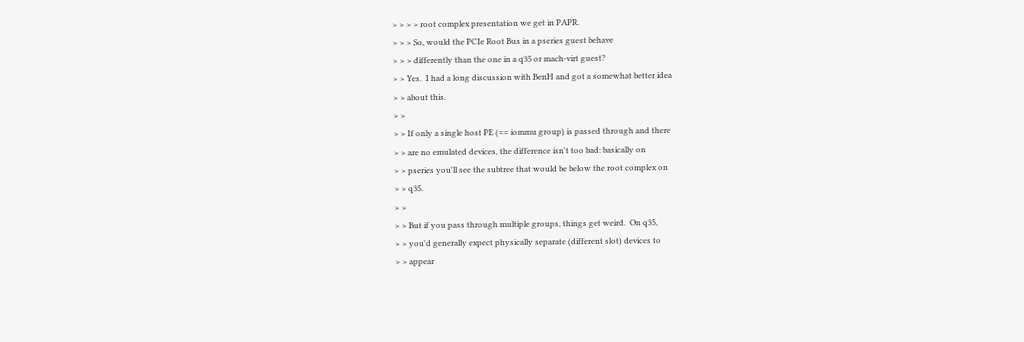> > > > root complex presentation we get in PAPR.
> > > So, would the PCIe Root Bus in a pseries guest behave
> > > differently than the one in a q35 or mach-virt guest?
> > Yes.  I had a long discussion with BenH and got a somewhat better idea
> > about this.
> >
> > If only a single host PE (== iommu group) is passed through and there
> > are no emulated devices, the difference isn't too bad: basically on
> > pseries you'll see the subtree that would be below the root complex on
> > q35.
> >
> > But if you pass through multiple groups, things get weird.  On q35,
> > you'd generally expect physically separate (different slot) devices to
> > appear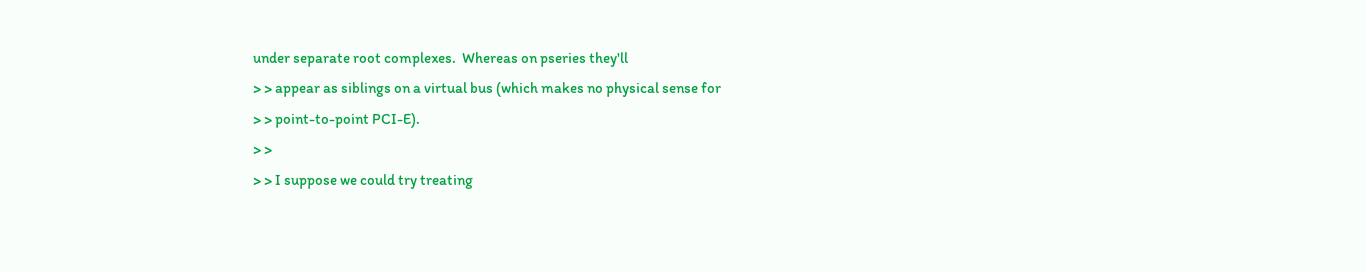under separate root complexes.  Whereas on pseries they'll
> > appear as siblings on a virtual bus (which makes no physical sense for
> > point-to-point PCI-E).
> >
> > I suppose we could try treating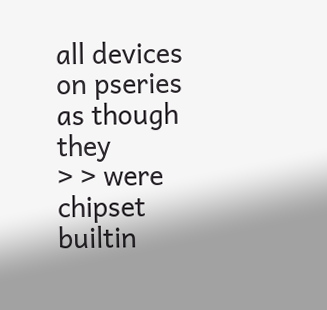all devices on pseries as though they
> > were chipset builtin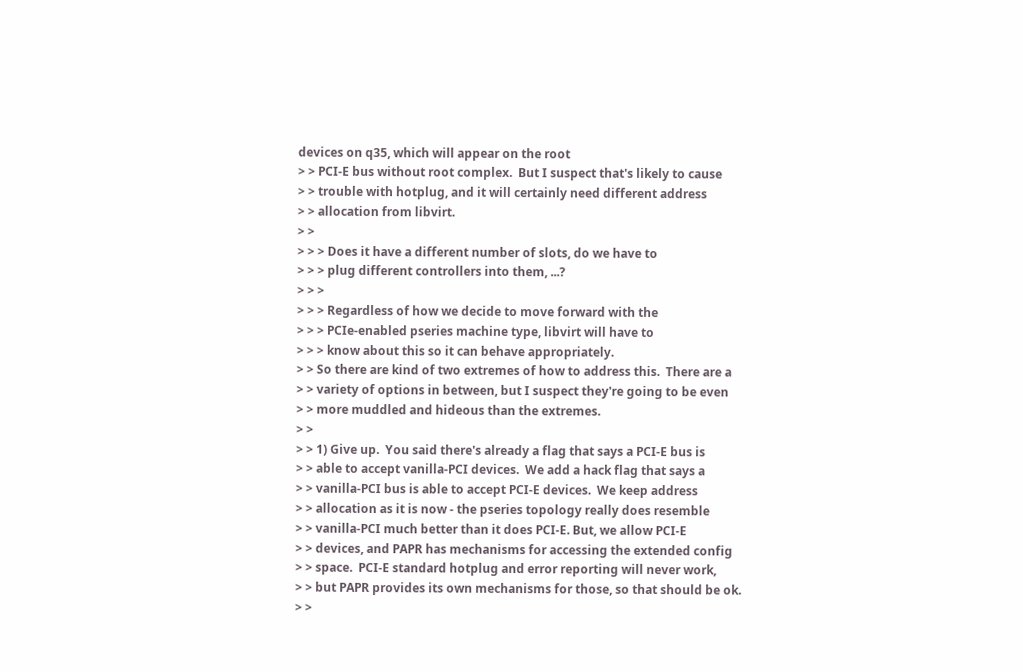devices on q35, which will appear on the root
> > PCI-E bus without root complex.  But I suspect that's likely to cause
> > trouble with hotplug, and it will certainly need different address
> > allocation from libvirt.
> >
> > > Does it have a different number of slots, do we have to
> > > plug different controllers into them, ...?
> > >
> > > Regardless of how we decide to move forward with the
> > > PCIe-enabled pseries machine type, libvirt will have to
> > > know about this so it can behave appropriately.
> > So there are kind of two extremes of how to address this.  There are a
> > variety of options in between, but I suspect they're going to be even
> > more muddled and hideous than the extremes.
> >
> > 1) Give up.  You said there's already a flag that says a PCI-E bus is
> > able to accept vanilla-PCI devices.  We add a hack flag that says a
> > vanilla-PCI bus is able to accept PCI-E devices.  We keep address
> > allocation as it is now - the pseries topology really does resemble
> > vanilla-PCI much better than it does PCI-E. But, we allow PCI-E
> > devices, and PAPR has mechanisms for accessing the extended config
> > space.  PCI-E standard hotplug and error reporting will never work,
> > but PAPR provides its own mechanisms for those, so that should be ok.
> >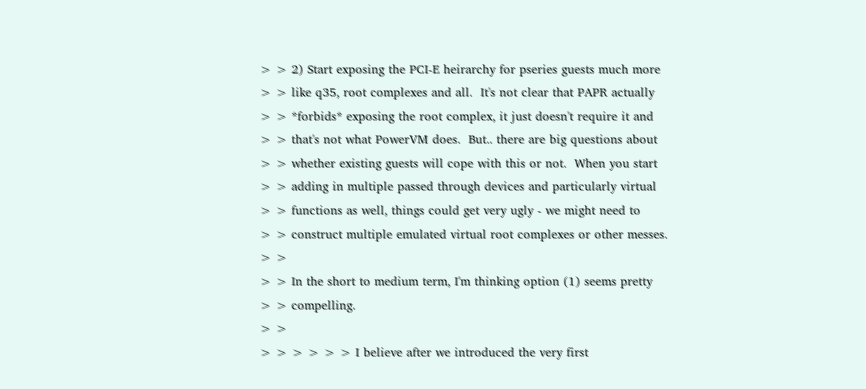> > 2) Start exposing the PCI-E heirarchy for pseries guests much more
> > like q35, root complexes and all.  It's not clear that PAPR actually
> > *forbids* exposing the root complex, it just doesn't require it and
> > that's not what PowerVM does.  But.. there are big questions about
> > whether existing guests will cope with this or not.  When you start
> > adding in multiple passed through devices and particularly virtual
> > functions as well, things could get very ugly - we might need to
> > construct multiple emulated virtual root complexes or other messes.
> >
> > In the short to medium term, I'm thinking option (1) seems pretty
> > compelling.
> >
> > > > > > I believe after we introduced the very first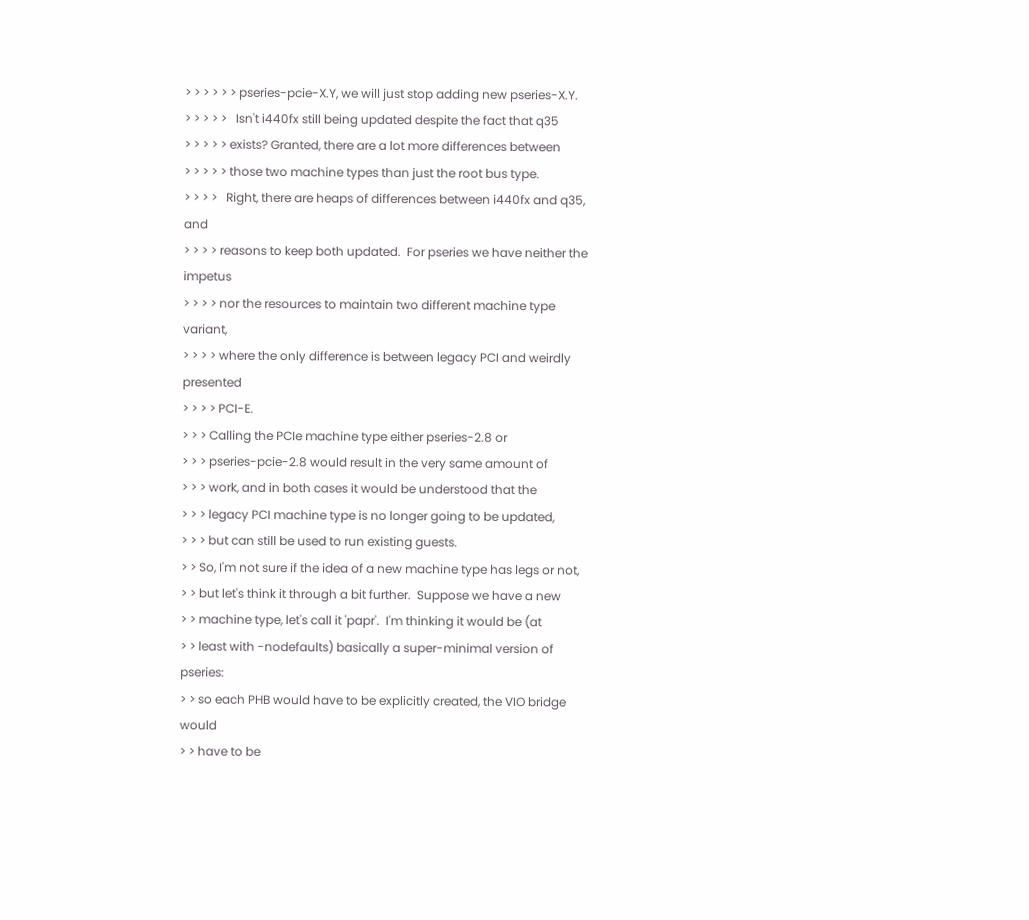> > > > > > pseries-pcie-X.Y, we will just stop adding new pseries-X.Y.
> > > > >   Isn't i440fx still being updated despite the fact that q35
> > > > > exists? Granted, there are a lot more differences between
> > > > > those two machine types than just the root bus type.
> > > >   Right, there are heaps of differences between i440fx and q35, and
> > > > reasons to keep both updated.  For pseries we have neither the impetus
> > > > nor the resources to maintain two different machine type variant,
> > > > where the only difference is between legacy PCI and weirdly presented
> > > > PCI-E.
> > > Calling the PCIe machine type either pseries-2.8 or
> > > pseries-pcie-2.8 would result in the very same amount of
> > > work, and in both cases it would be understood that the
> > > legacy PCI machine type is no longer going to be updated,
> > > but can still be used to run existing guests.
> > So, I'm not sure if the idea of a new machine type has legs or not,
> > but let's think it through a bit further.  Suppose we have a new
> > machine type, let's call it 'papr'.  I'm thinking it would be (at
> > least with -nodefaults) basically a super-minimal version of pseries:
> > so each PHB would have to be explicitly created, the VIO bridge would
> > have to be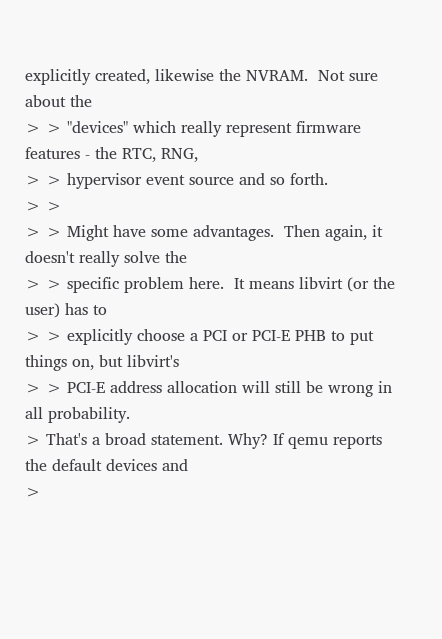explicitly created, likewise the NVRAM.  Not sure about the
> > "devices" which really represent firmware features - the RTC, RNG,
> > hypervisor event source and so forth.
> >
> > Might have some advantages.  Then again, it doesn't really solve the
> > specific problem here.  It means libvirt (or the user) has to
> > explicitly choose a PCI or PCI-E PHB to put things on, but libvirt's
> > PCI-E address allocation will still be wrong in all probability.
> That's a broad statement. Why? If qemu reports the default devices and
>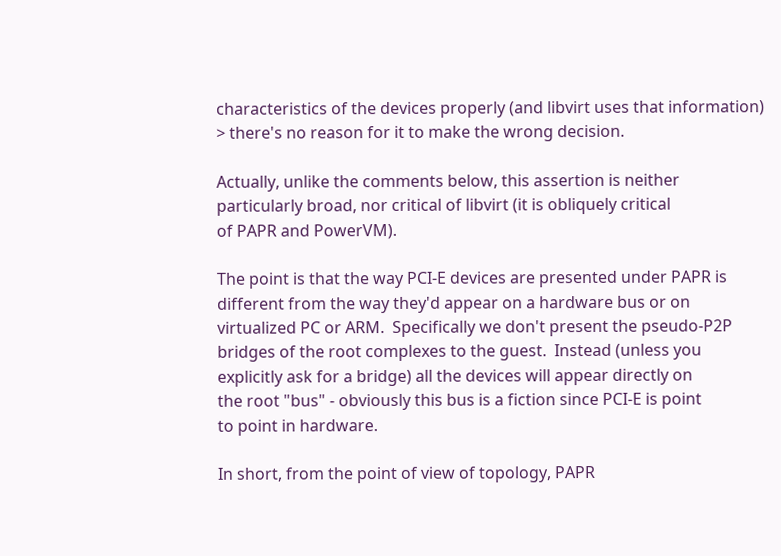characteristics of the devices properly (and libvirt uses that information)
> there's no reason for it to make the wrong decision.

Actually, unlike the comments below, this assertion is neither
particularly broad, nor critical of libvirt (it is obliquely critical
of PAPR and PowerVM).

The point is that the way PCI-E devices are presented under PAPR is
different from the way they'd appear on a hardware bus or on
virtualized PC or ARM.  Specifically we don't present the pseudo-P2P
bridges of the root complexes to the guest.  Instead (unless you
explicitly ask for a bridge) all the devices will appear directly on
the root "bus" - obviously this bus is a fiction since PCI-E is point
to point in hardware.

In short, from the point of view of topology, PAPR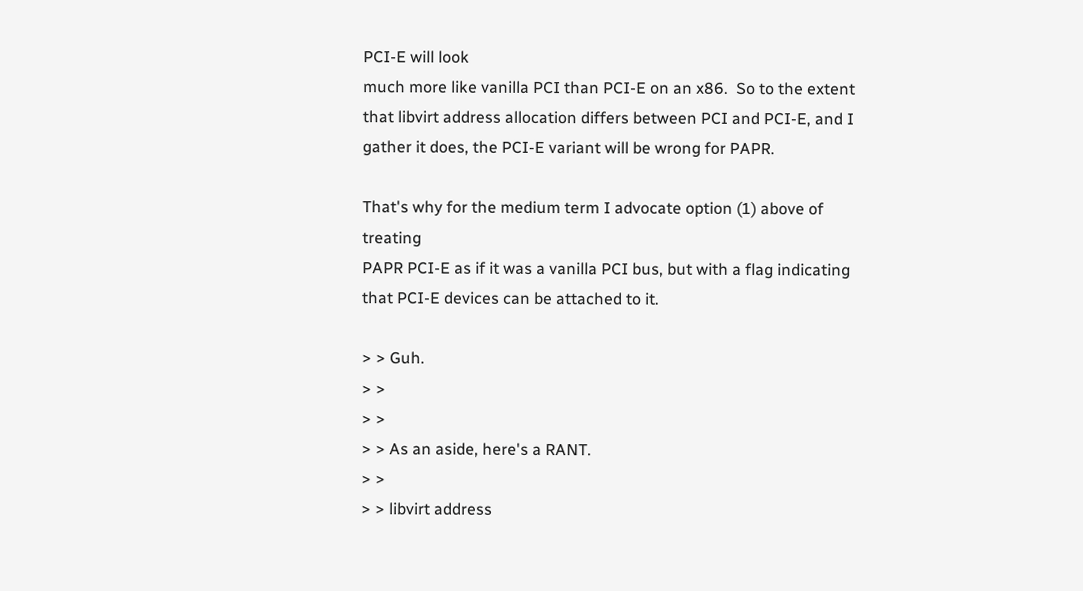PCI-E will look
much more like vanilla PCI than PCI-E on an x86.  So to the extent
that libvirt address allocation differs between PCI and PCI-E, and I
gather it does, the PCI-E variant will be wrong for PAPR.

That's why for the medium term I advocate option (1) above of treating
PAPR PCI-E as if it was a vanilla PCI bus, but with a flag indicating
that PCI-E devices can be attached to it.

> > Guh.
> >
> >
> > As an aside, here's a RANT.
> >
> > libvirt address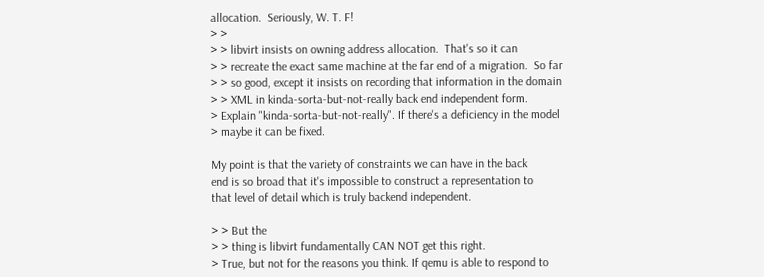allocation.  Seriously, W. T. F!
> >
> > libvirt insists on owning address allocation.  That's so it can
> > recreate the exact same machine at the far end of a migration.  So far
> > so good, except it insists on recording that information in the domain
> > XML in kinda-sorta-but-not-really back end independent form.
> Explain "kinda-sorta-but-not-really". If there's a deficiency in the model
> maybe it can be fixed.

My point is that the variety of constraints we can have in the back
end is so broad that it's impossible to construct a representation to
that level of detail which is truly backend independent.

> > But the
> > thing is libvirt fundamentally CAN NOT get this right.
> True, but not for the reasons you think. If qemu is able to respond to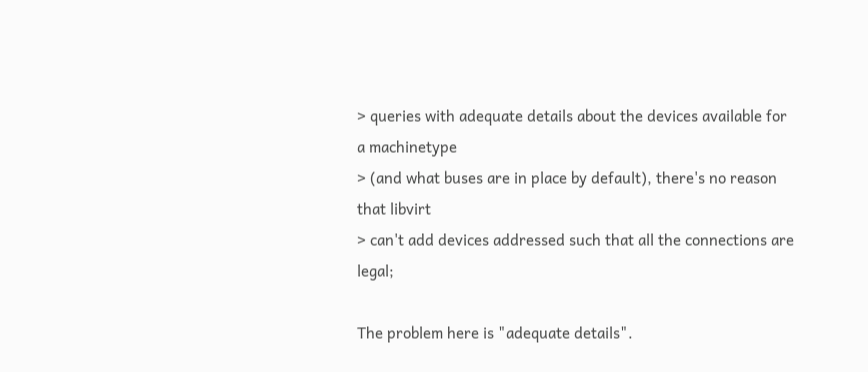> queries with adequate details about the devices available for a machinetype
> (and what buses are in place by default), there's no reason that libvirt
> can't add devices addressed such that all the connections are legal;

The problem here is "adequate details".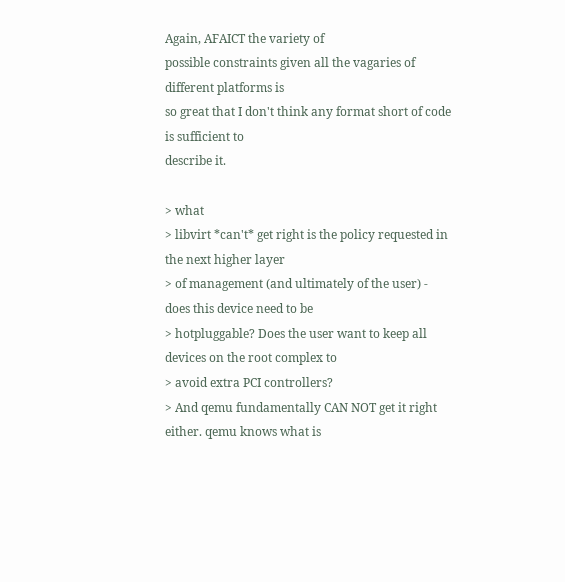Again, AFAICT the variety of
possible constraints given all the vagaries of different platforms is
so great that I don't think any format short of code is sufficient to
describe it.

> what
> libvirt *can't* get right is the policy requested in the next higher layer
> of management (and ultimately of the user) - does this device need to be
> hotpluggable? Does the user want to keep all devices on the root complex to
> avoid extra PCI controllers?
> And qemu fundamentally CAN NOT get it right either. qemu knows what is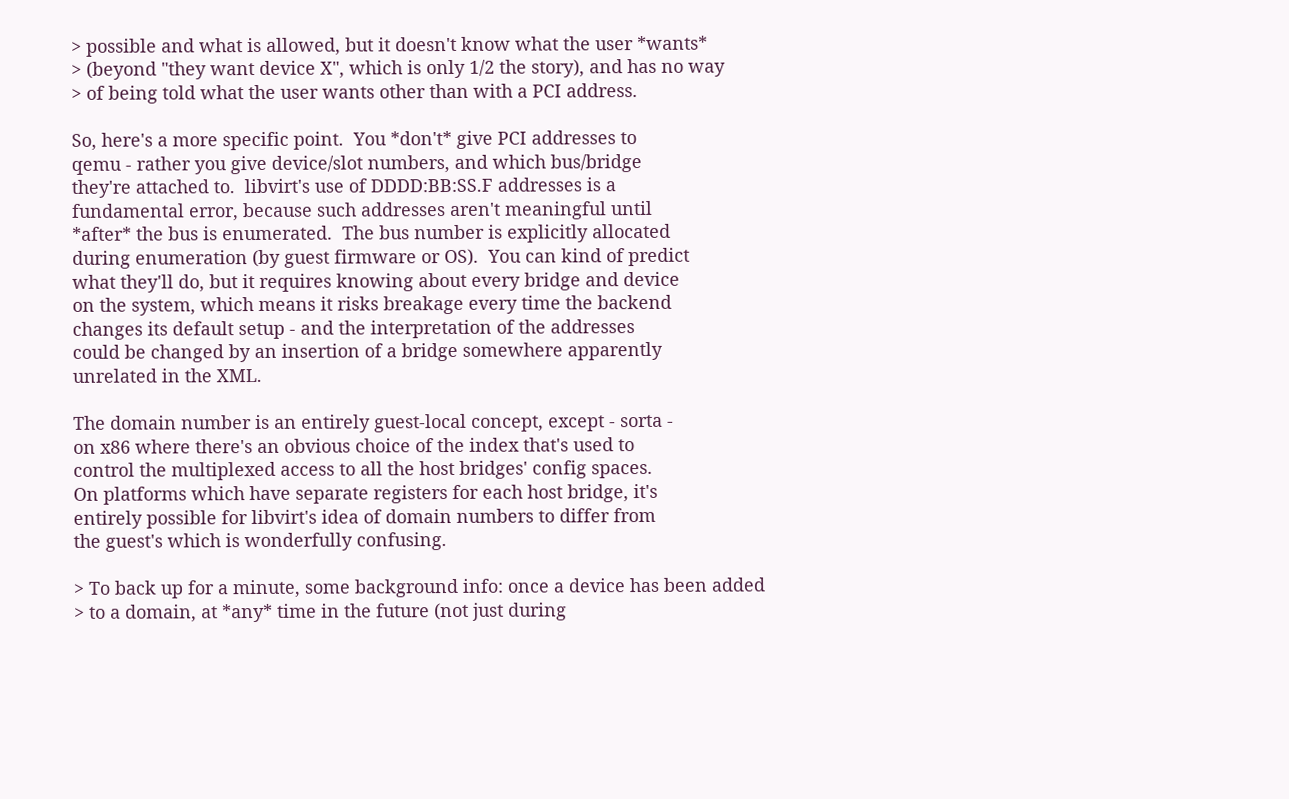> possible and what is allowed, but it doesn't know what the user *wants*
> (beyond "they want device X", which is only 1/2 the story), and has no way
> of being told what the user wants other than with a PCI address.

So, here's a more specific point.  You *don't* give PCI addresses to
qemu - rather you give device/slot numbers, and which bus/bridge
they're attached to.  libvirt's use of DDDD:BB:SS.F addresses is a
fundamental error, because such addresses aren't meaningful until
*after* the bus is enumerated.  The bus number is explicitly allocated
during enumeration (by guest firmware or OS).  You can kind of predict
what they'll do, but it requires knowing about every bridge and device
on the system, which means it risks breakage every time the backend
changes its default setup - and the interpretation of the addresses
could be changed by an insertion of a bridge somewhere apparently
unrelated in the XML.

The domain number is an entirely guest-local concept, except - sorta -
on x86 where there's an obvious choice of the index that's used to
control the multiplexed access to all the host bridges' config spaces.
On platforms which have separate registers for each host bridge, it's
entirely possible for libvirt's idea of domain numbers to differ from
the guest's which is wonderfully confusing.

> To back up for a minute, some background info: once a device has been added
> to a domain, at *any* time in the future (not just during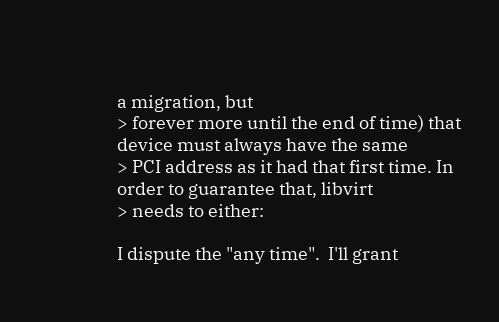a migration, but
> forever more until the end of time) that device must always have the same
> PCI address as it had that first time. In order to guarantee that, libvirt
> needs to either:

I dispute the "any time".  I'll grant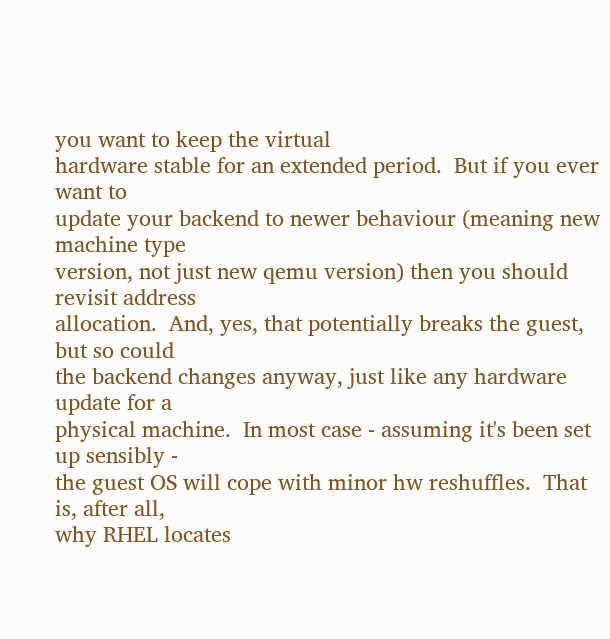you want to keep the virtual
hardware stable for an extended period.  But if you ever want to
update your backend to newer behaviour (meaning new machine type
version, not just new qemu version) then you should revisit address
allocation.  And, yes, that potentially breaks the guest, but so could
the backend changes anyway, just like any hardware update for a
physical machine.  In most case - assuming it's been set up sensibly -
the guest OS will cope with minor hw reshuffles.  That is, after all,
why RHEL locates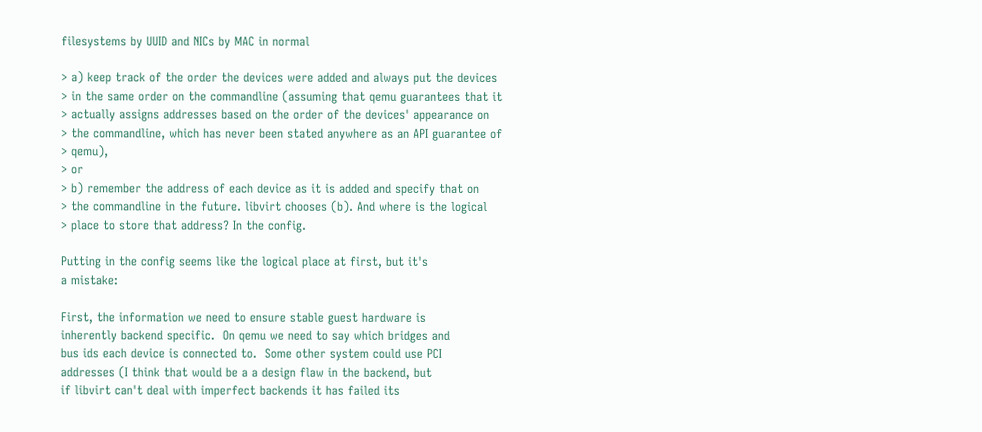filesystems by UUID and NICs by MAC in normal

> a) keep track of the order the devices were added and always put the devices
> in the same order on the commandline (assuming that qemu guarantees that it
> actually assigns addresses based on the order of the devices' appearance on
> the commandline, which has never been stated anywhere as an API guarantee of
> qemu),
> or
> b) remember the address of each device as it is added and specify that on
> the commandline in the future. libvirt chooses (b). And where is the logical
> place to store that address? In the config.

Putting in the config seems like the logical place at first, but it's
a mistake:

First, the information we need to ensure stable guest hardware is
inherently backend specific.  On qemu we need to say which bridges and
bus ids each device is connected to.  Some other system could use PCI
addresses (I think that would be a a design flaw in the backend, but
if libvirt can't deal with imperfect backends it has failed its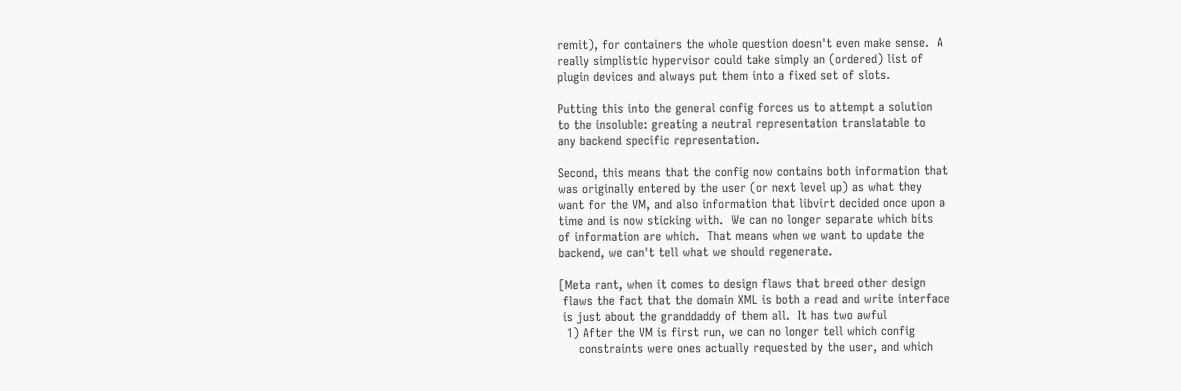remit), for containers the whole question doesn't even make sense.  A
really simplistic hypervisor could take simply an (ordered) list of
plugin devices and always put them into a fixed set of slots.

Putting this into the general config forces us to attempt a solution
to the insoluble: greating a neutral representation translatable to
any backend specific representation.

Second, this means that the config now contains both information that
was originally entered by the user (or next level up) as what they
want for the VM, and also information that libvirt decided once upon a
time and is now sticking with.  We can no longer separate which bits
of information are which.  That means when we want to update the
backend, we can't tell what we should regenerate.

[Meta rant, when it comes to design flaws that breed other design
 flaws the fact that the domain XML is both a read and write interface
 is just about the granddaddy of them all.  It has two awful
  1) After the VM is first run, we can no longer tell which config
     constraints were ones actually requested by the user, and which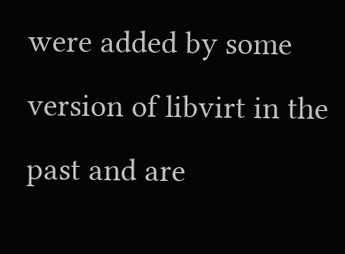were added by some version of libvirt in the past and are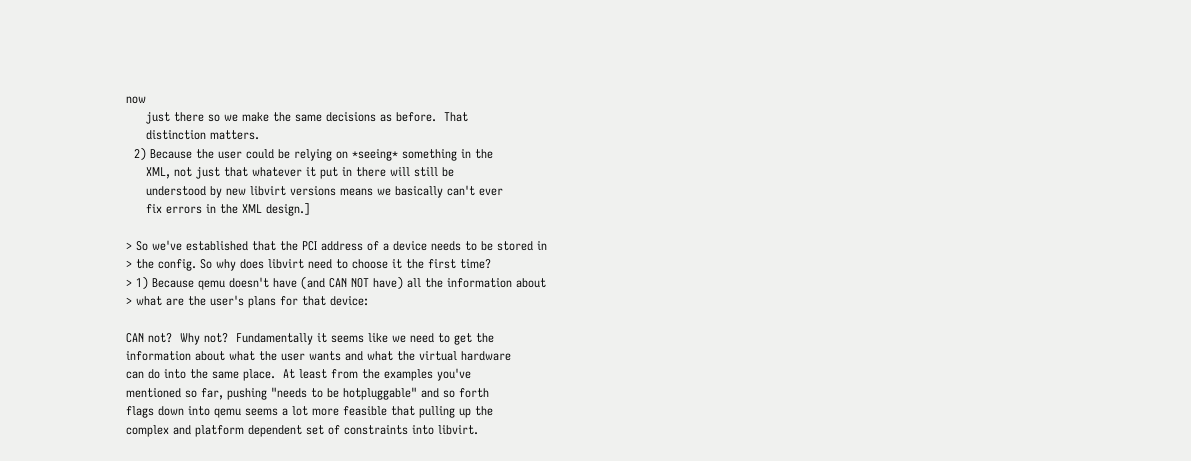now
     just there so we make the same decisions as before.  That
     distinction matters.
  2) Because the user could be relying on *seeing* something in the
     XML, not just that whatever it put in there will still be
     understood by new libvirt versions means we basically can't ever
     fix errors in the XML design.]

> So we've established that the PCI address of a device needs to be stored in
> the config. So why does libvirt need to choose it the first time?
> 1) Because qemu doesn't have (and CAN NOT have) all the information about
> what are the user's plans for that device:

CAN not?  Why not?  Fundamentally it seems like we need to get the
information about what the user wants and what the virtual hardware
can do into the same place.  At least from the examples you've
mentioned so far, pushing "needs to be hotpluggable" and so forth
flags down into qemu seems a lot more feasible that pulling up the
complex and platform dependent set of constraints into libvirt.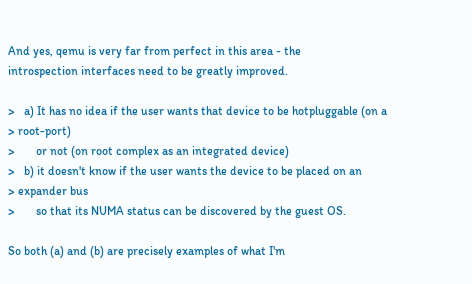And yes, qemu is very far from perfect in this area - the
introspection interfaces need to be greatly improved.

>   a) It has no idea if the user wants that device to be hotpluggable (on a
> root-port)
>       or not (on root complex as an integrated device)
>   b) it doesn't know if the user wants the device to be placed on an
> expander bus
>       so that its NUMA status can be discovered by the guest OS.

So both (a) and (b) are precisely examples of what I'm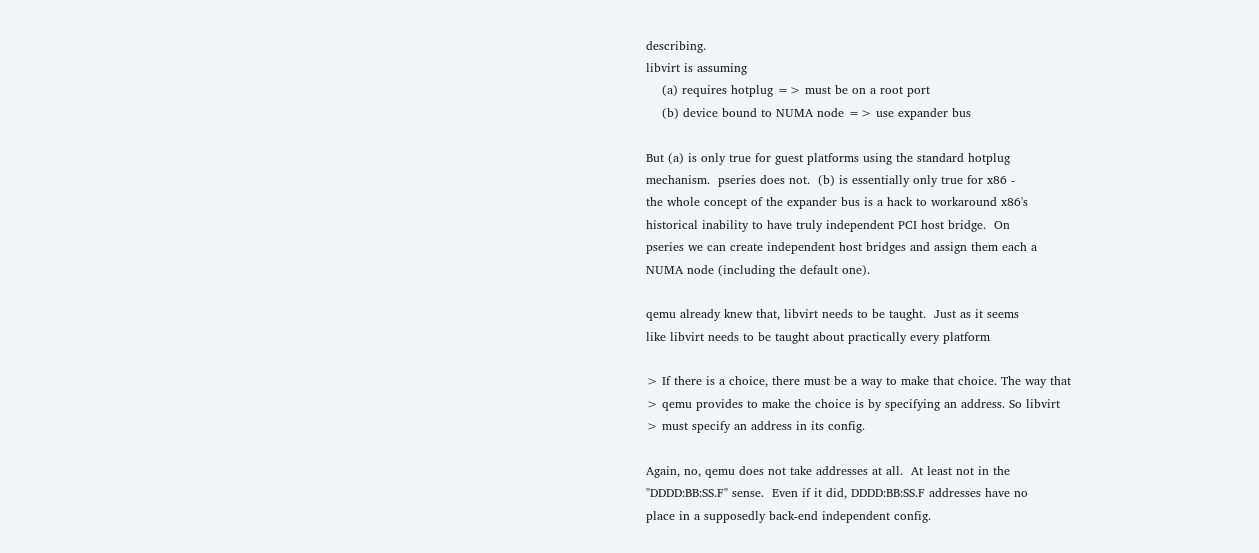describing.
libvirt is assuming
    (a) requires hotplug => must be on a root port
    (b) device bound to NUMA node => use expander bus

But (a) is only true for guest platforms using the standard hotplug
mechanism.  pseries does not.  (b) is essentially only true for x86 -
the whole concept of the expander bus is a hack to workaround x86's
historical inability to have truly independent PCI host bridge.  On
pseries we can create independent host bridges and assign them each a
NUMA node (including the default one).

qemu already knew that, libvirt needs to be taught.  Just as it seems
like libvirt needs to be taught about practically every platform

> If there is a choice, there must be a way to make that choice. The way that
> qemu provides to make the choice is by specifying an address. So libvirt
> must specify an address in its config.

Again, no, qemu does not take addresses at all.  At least not in the
"DDDD:BB:SS.F" sense.  Even if it did, DDDD:BB:SS.F addresses have no
place in a supposedly back-end independent config.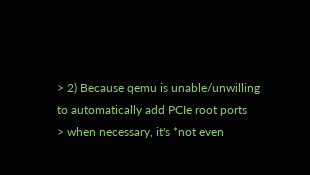> 2) Because qemu is unable/unwilling to automatically add PCIe root ports
> when necessary, it's *not even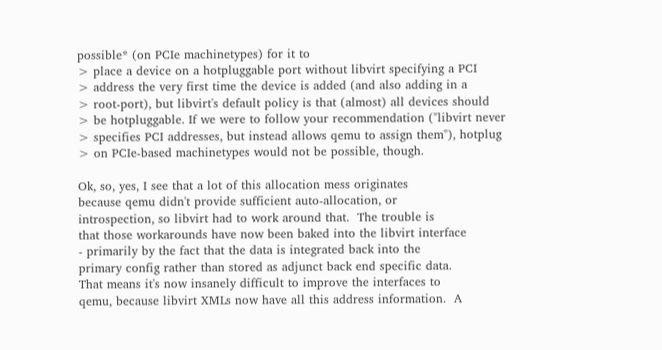possible* (on PCIe machinetypes) for it to
> place a device on a hotpluggable port without libvirt specifying a PCI
> address the very first time the device is added (and also adding in a
> root-port), but libvirt's default policy is that (almost) all devices should
> be hotpluggable. If we were to follow your recommendation ("libvirt never
> specifies PCI addresses, but instead allows qemu to assign them"), hotplug
> on PCIe-based machinetypes would not be possible, though.

Ok, so, yes, I see that a lot of this allocation mess originates
because qemu didn't provide sufficient auto-allocation, or
introspection, so libvirt had to work around that.  The trouble is
that those workarounds have now been baked into the libvirt interface
- primarily by the fact that the data is integrated back into the
primary config rather than stored as adjunct back end specific data.
That means it's now insanely difficult to improve the interfaces to
qemu, because libvirt XMLs now have all this address information.  A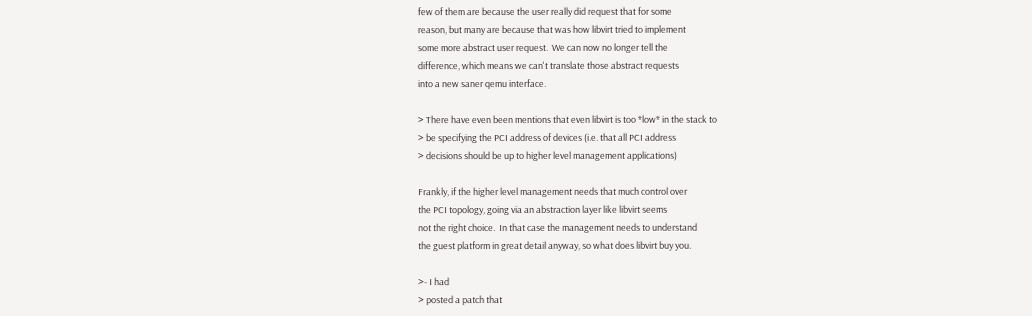few of them are because the user really did request that for some
reason, but many are because that was how libvirt tried to implement
some more abstract user request.  We can now no longer tell the
difference, which means we can't translate those abstract requests
into a new saner qemu interface.

> There have even been mentions that even libvirt is too *low* in the stack to
> be specifying the PCI address of devices (i.e. that all PCI address
> decisions should be up to higher level management applications)

Frankly, if the higher level management needs that much control over
the PCI topology, going via an abstraction layer like libvirt seems
not the right choice.  In that case the management needs to understand
the guest platform in great detail anyway, so what does libvirt buy you.

>- I had
> posted a patch that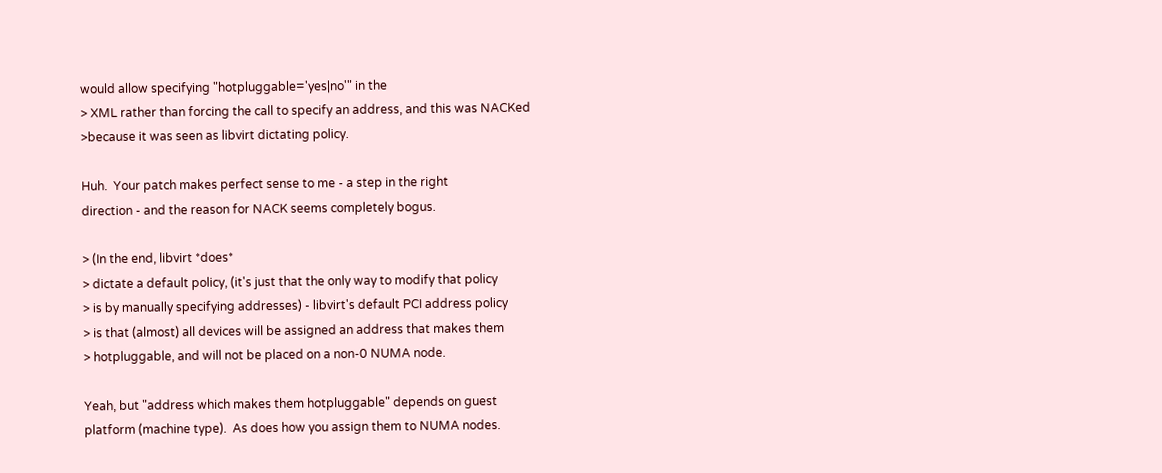would allow specifying "hotpluggable='yes|no'" in the
> XML rather than forcing the call to specify an address, and this was NACKed
>because it was seen as libvirt dictating policy.

Huh.  Your patch makes perfect sense to me - a step in the right
direction - and the reason for NACK seems completely bogus.

> (In the end, libvirt *does*
> dictate a default policy, (it's just that the only way to modify that policy
> is by manually specifying addresses) - libvirt's default PCI address policy
> is that (almost) all devices will be assigned an address that makes them
> hotpluggable, and will not be placed on a non-0 NUMA node.

Yeah, but "address which makes them hotpluggable" depends on guest
platform (machine type).  As does how you assign them to NUMA nodes.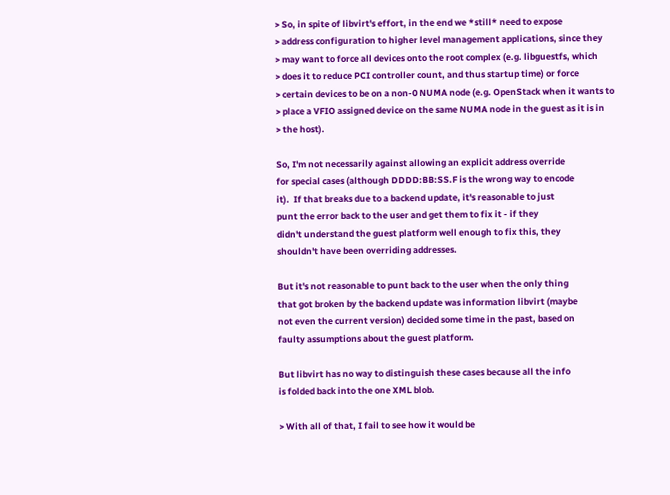> So, in spite of libvirt's effort, in the end we *still* need to expose
> address configuration to higher level management applications, since they
> may want to force all devices onto the root complex (e.g. libguestfs, which
> does it to reduce PCI controller count, and thus startup time) or force
> certain devices to be on a non-0 NUMA node (e.g. OpenStack when it wants to
> place a VFIO assigned device on the same NUMA node in the guest as it is in
> the host).

So, I'm not necessarily against allowing an explicit address override
for special cases (although DDDD:BB:SS.F is the wrong way to encode
it).  If that breaks due to a backend update, it's reasonable to just
punt the error back to the user and get them to fix it - if they
didn't understand the guest platform well enough to fix this, they
shouldn't have been overriding addresses.

But it's not reasonable to punt back to the user when the only thing
that got broken by the backend update was information libvirt (maybe
not even the current version) decided some time in the past, based on
faulty assumptions about the guest platform.

But libvirt has no way to distinguish these cases because all the info
is folded back into the one XML blob.

> With all of that, I fail to see how it would be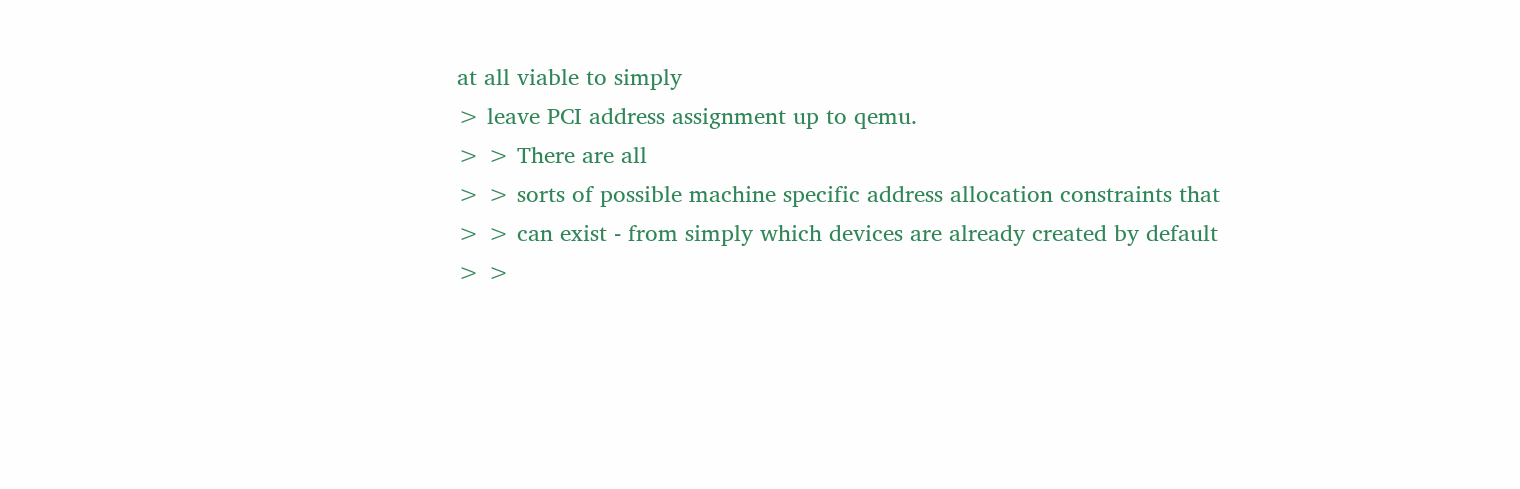at all viable to simply
> leave PCI address assignment up to qemu.
> > There are all
> > sorts of possible machine specific address allocation constraints that
> > can exist - from simply which devices are already created by default
> >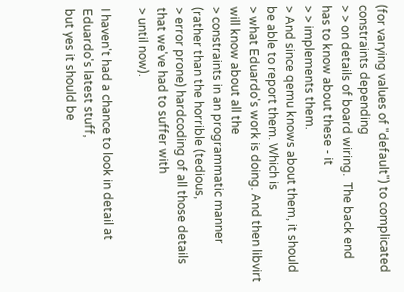(for varying values of "default") to complicated constraints depending
> > on details of board wiring.  The back end has to know about these - it
> > implements them.
> And since qemu knows about them, it should be able to report them. Which is
> what Eduardo's work is doing. And then libvirt will know about all the
> constraints in an programmatic manner (rather than the horrible (tedious,
> error prone) hardcoding of all those details that we've had to suffer with
> until now).

I haven't had a chance to look in detail at Eduardo's latest stuff,
but yes it should be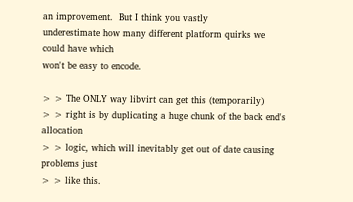an improvement.  But I think you vastly
underestimate how many different platform quirks we could have which
won't be easy to encode.

> > The ONLY way libvirt can get this (temporarily)
> > right is by duplicating a huge chunk of the back end's allocation
> > logic, which will inevitably get out of date causing problems just
> > like this.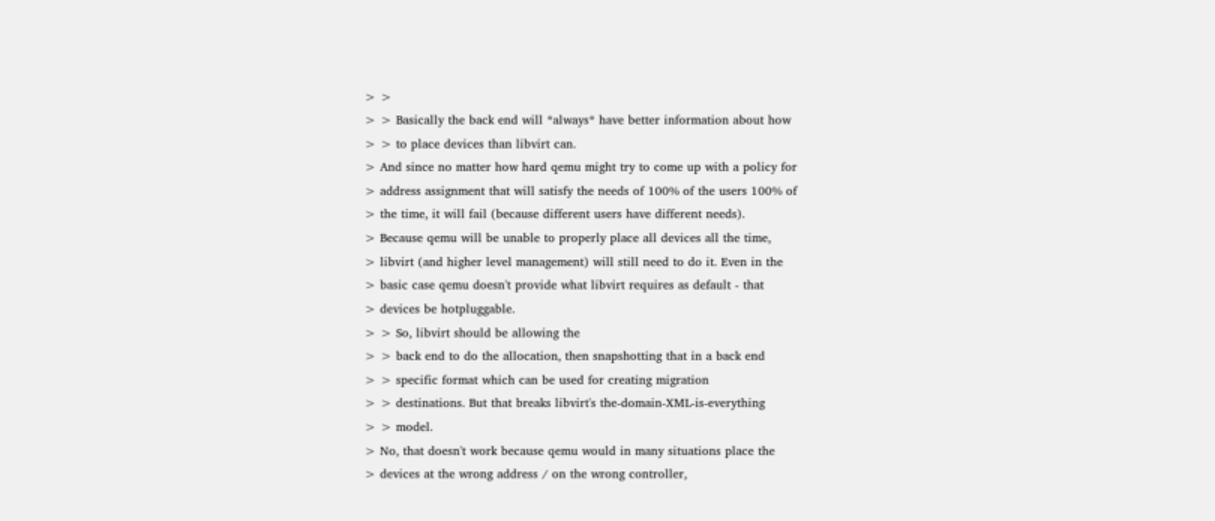> >
> > Basically the back end will *always* have better information about how
> > to place devices than libvirt can.
> And since no matter how hard qemu might try to come up with a policy for
> address assignment that will satisfy the needs of 100% of the users 100% of
> the time, it will fail (because different users have different needs).
> Because qemu will be unable to properly place all devices all the time,
> libvirt (and higher level management) will still need to do it. Even in the
> basic case qemu doesn't provide what libvirt requires as default - that
> devices be hotpluggable.
> > So, libvirt should be allowing the
> > back end to do the allocation, then snapshotting that in a back end
> > specific format which can be used for creating migration
> > destinations. But that breaks libvirt's the-domain-XML-is-everything
> > model.
> No, that doesn't work because qemu would in many situations place the
> devices at the wrong address / on the wrong controller,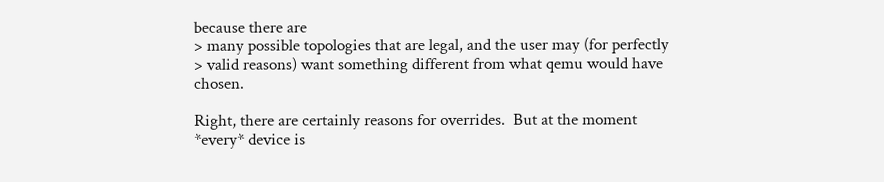because there are
> many possible topologies that are legal, and the user may (for perfectly
> valid reasons) want something different from what qemu would have chosen.

Right, there are certainly reasons for overrides.  But at the moment
*every* device is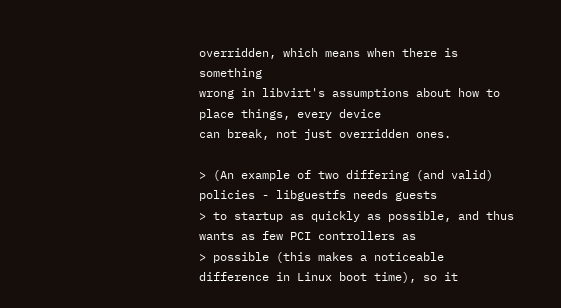overridden, which means when there is something
wrong in libvirt's assumptions about how to place things, every device
can break, not just overridden ones.

> (An example of two differing (and valid) policies - libguestfs needs guests
> to startup as quickly as possible, and thus wants as few PCI controllers as
> possible (this makes a noticeable difference in Linux boot time), so it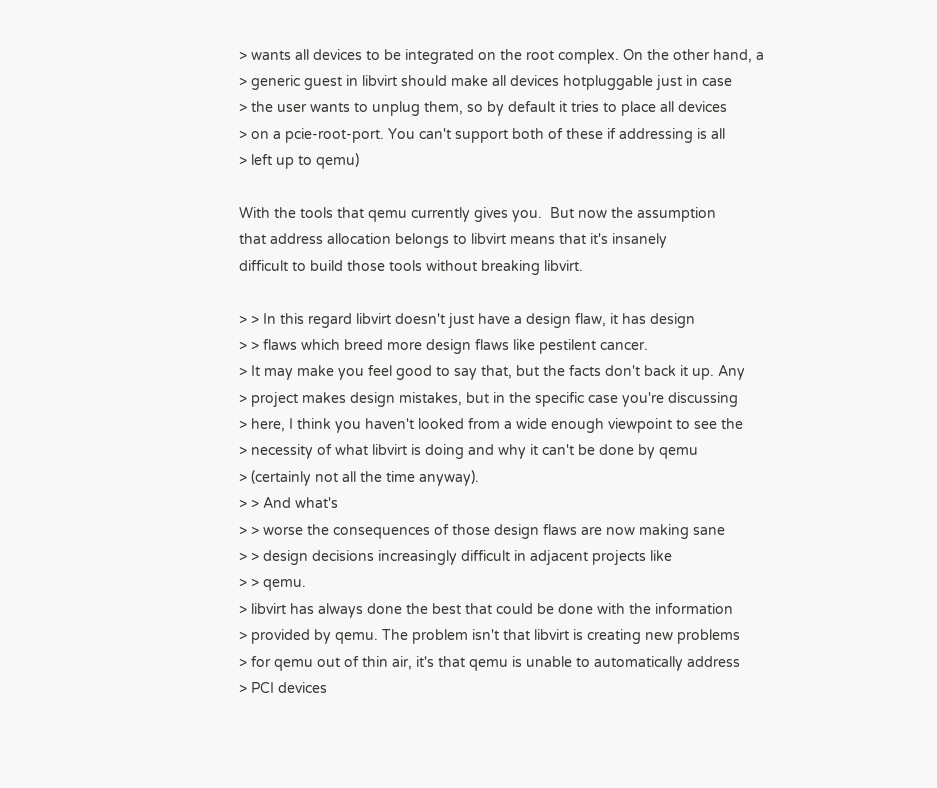> wants all devices to be integrated on the root complex. On the other hand, a
> generic guest in libvirt should make all devices hotpluggable just in case
> the user wants to unplug them, so by default it tries to place all devices
> on a pcie-root-port. You can't support both of these if addressing is all
> left up to qemu)

With the tools that qemu currently gives you.  But now the assumption
that address allocation belongs to libvirt means that it's insanely
difficult to build those tools without breaking libvirt.

> > In this regard libvirt doesn't just have a design flaw, it has design
> > flaws which breed more design flaws like pestilent cancer.
> It may make you feel good to say that, but the facts don't back it up. Any
> project makes design mistakes, but in the specific case you're discussing
> here, I think you haven't looked from a wide enough viewpoint to see the
> necessity of what libvirt is doing and why it can't be done by qemu
> (certainly not all the time anyway).
> > And what's
> > worse the consequences of those design flaws are now making sane
> > design decisions increasingly difficult in adjacent projects like
> > qemu.
> libvirt has always done the best that could be done with the information
> provided by qemu. The problem isn't that libvirt is creating new problems
> for qemu out of thin air, it's that qemu is unable to automatically address
> PCI devices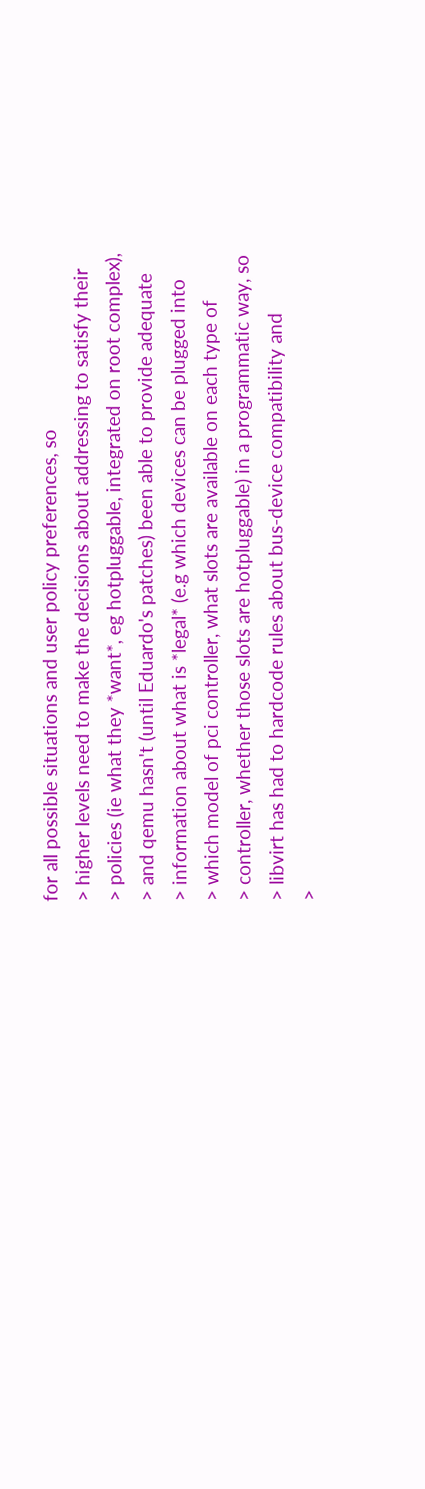for all possible situations and user policy preferences, so
> higher levels need to make the decisions about addressing to satisfy their
> policies (ie what they *want*, eg hotpluggable, integrated on root complex),
> and qemu hasn't (until Eduardo's patches) been able to provide adequate
> information about what is *legal* (e.g which devices can be plugged into
> which model of pci controller, what slots are available on each type of
> controller, whether those slots are hotpluggable) in a programmatic way, so
> libvirt has had to hardcode rules about bus-device compatibility and
>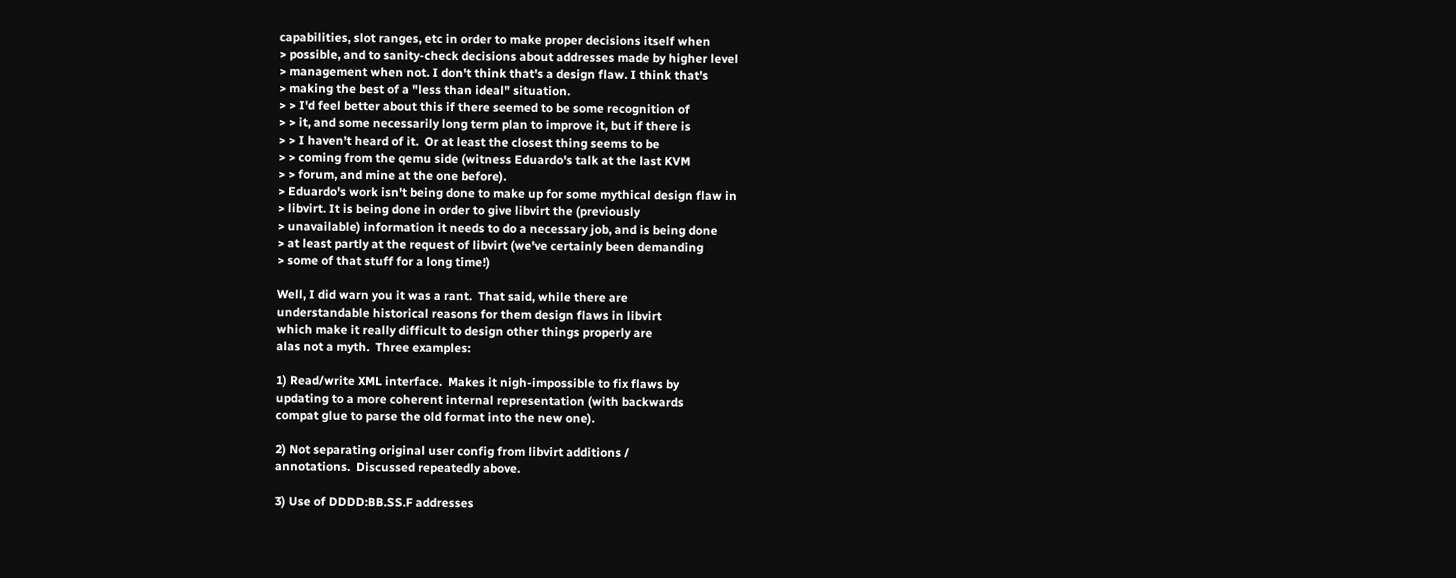capabilities, slot ranges, etc in order to make proper decisions itself when
> possible, and to sanity-check decisions about addresses made by higher level
> management when not. I don't think that's a design flaw. I think that's
> making the best of a "less than ideal" situation.
> > I'd feel better about this if there seemed to be some recognition of
> > it, and some necessarily long term plan to improve it, but if there is
> > I haven't heard of it.  Or at least the closest thing seems to be
> > coming from the qemu side (witness Eduardo's talk at the last KVM
> > forum, and mine at the one before).
> Eduardo's work isn't being done to make up for some mythical design flaw in
> libvirt. It is being done in order to give libvirt the (previously
> unavailable) information it needs to do a necessary job, and is being done
> at least partly at the request of libvirt (we've certainly been demanding
> some of that stuff for a long time!)

Well, I did warn you it was a rant.  That said, while there are
understandable historical reasons for them design flaws in libvirt
which make it really difficult to design other things properly are
alas not a myth.  Three examples:

1) Read/write XML interface.  Makes it nigh-impossible to fix flaws by
updating to a more coherent internal representation (with backwards
compat glue to parse the old format into the new one).

2) Not separating original user config from libvirt additions /
annotations.  Discussed repeatedly above.

3) Use of DDDD:BB.SS.F addresses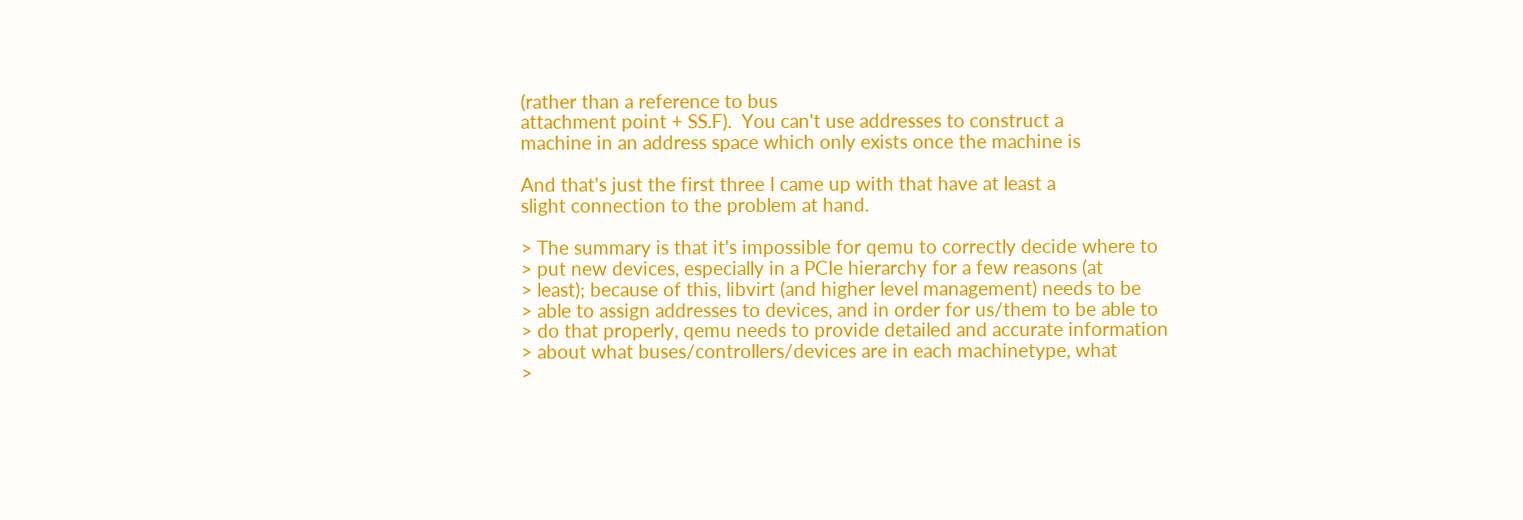(rather than a reference to bus
attachment point + SS.F).  You can't use addresses to construct a
machine in an address space which only exists once the machine is

And that's just the first three I came up with that have at least a
slight connection to the problem at hand.

> The summary is that it's impossible for qemu to correctly decide where to
> put new devices, especially in a PCIe hierarchy for a few reasons (at
> least); because of this, libvirt (and higher level management) needs to be
> able to assign addresses to devices, and in order for us/them to be able to
> do that properly, qemu needs to provide detailed and accurate information
> about what buses/controllers/devices are in each machinetype, what
>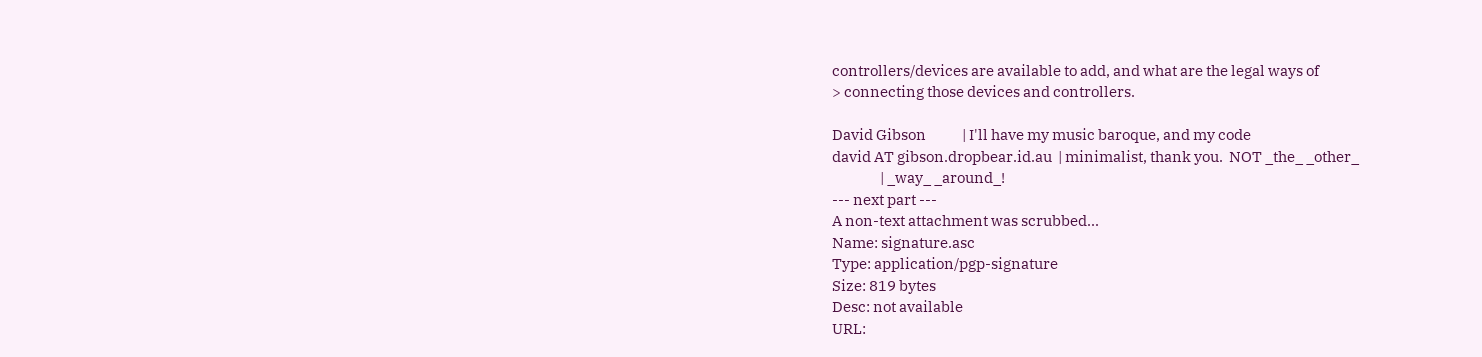controllers/devices are available to add, and what are the legal ways of
> connecting those devices and controllers.

David Gibson            | I'll have my music baroque, and my code
david AT gibson.dropbear.id.au  | minimalist, thank you.  NOT _the_ _other_
                | _way_ _around_!
--- next part ---
A non-text attachment was scrubbed...
Name: signature.asc
Type: application/pgp-signature
Size: 819 bytes
Desc: not available
URL: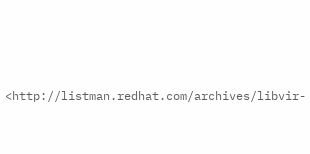<http://listman.redhat.com/archives/libvir-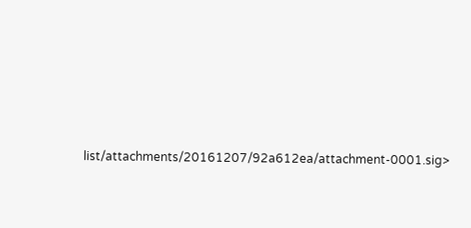list/attachments/20161207/92a612ea/attachment-0001.sig>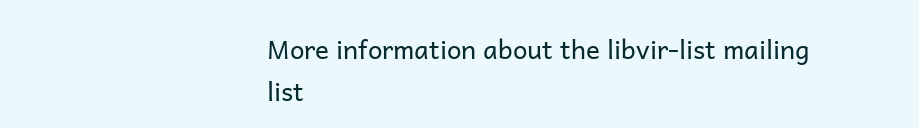More information about the libvir-list mailing list